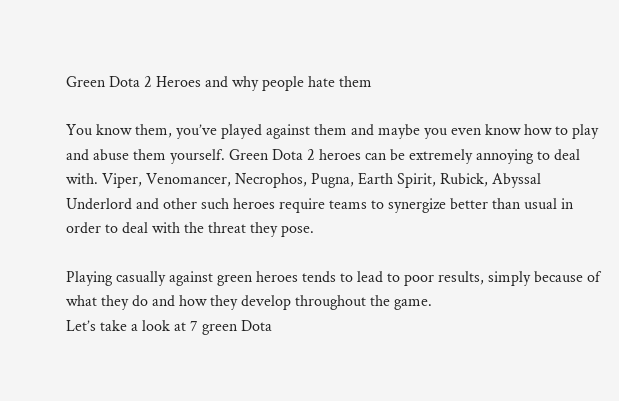Green Dota 2 Heroes and why people hate them

You know them, you’ve played against them and maybe you even know how to play and abuse them yourself. Green Dota 2 heroes can be extremely annoying to deal with. Viper, Venomancer, Necrophos, Pugna, Earth Spirit, Rubick, Abyssal Underlord and other such heroes require teams to synergize better than usual in order to deal with the threat they pose.

Playing casually against green heroes tends to lead to poor results, simply because of what they do and how they develop throughout the game.
Let’s take a look at 7 green Dota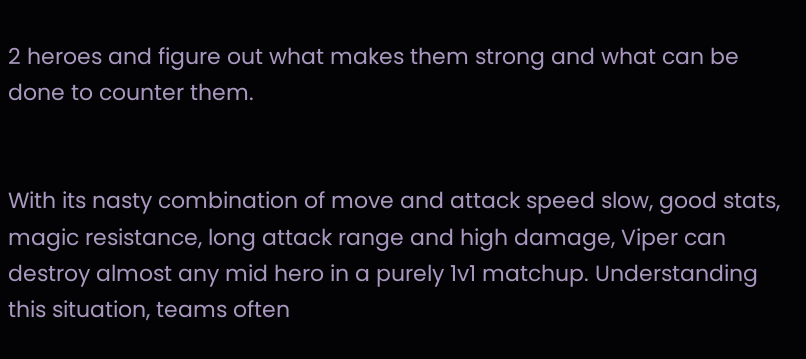2 heroes and figure out what makes them strong and what can be done to counter them.


With its nasty combination of move and attack speed slow, good stats, magic resistance, long attack range and high damage, Viper can destroy almost any mid hero in a purely 1v1 matchup. Understanding this situation, teams often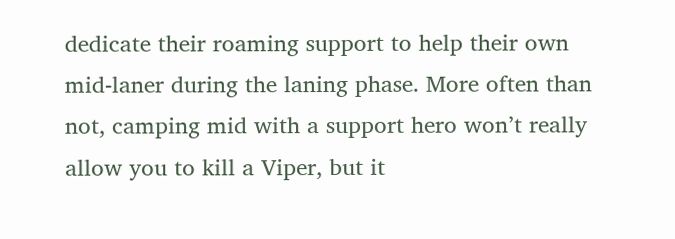dedicate their roaming support to help their own mid-laner during the laning phase. More often than not, camping mid with a support hero won’t really allow you to kill a Viper, but it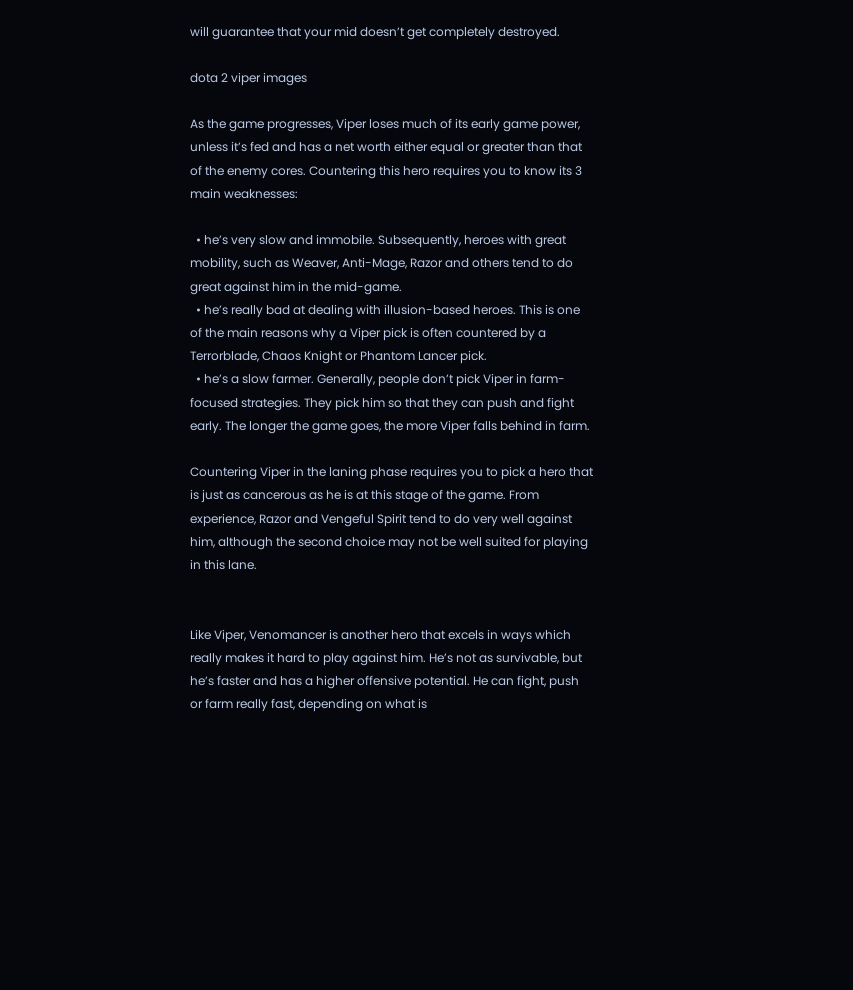will guarantee that your mid doesn’t get completely destroyed.

dota 2 viper images

As the game progresses, Viper loses much of its early game power, unless it’s fed and has a net worth either equal or greater than that of the enemy cores. Countering this hero requires you to know its 3 main weaknesses:

  • he’s very slow and immobile. Subsequently, heroes with great mobility, such as Weaver, Anti-Mage, Razor and others tend to do great against him in the mid-game.
  • he’s really bad at dealing with illusion-based heroes. This is one of the main reasons why a Viper pick is often countered by a Terrorblade, Chaos Knight or Phantom Lancer pick.
  • he’s a slow farmer. Generally, people don’t pick Viper in farm-focused strategies. They pick him so that they can push and fight early. The longer the game goes, the more Viper falls behind in farm.

Countering Viper in the laning phase requires you to pick a hero that is just as cancerous as he is at this stage of the game. From experience, Razor and Vengeful Spirit tend to do very well against him, although the second choice may not be well suited for playing in this lane.


Like Viper, Venomancer is another hero that excels in ways which really makes it hard to play against him. He’s not as survivable, but he’s faster and has a higher offensive potential. He can fight, push or farm really fast, depending on what is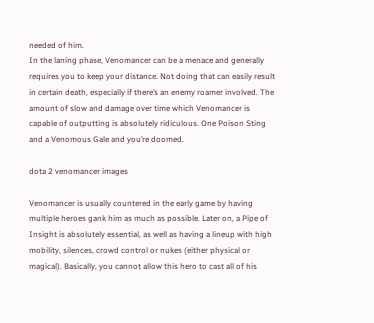needed of him.
In the laning phase, Venomancer can be a menace and generally requires you to keep your distance. Not doing that can easily result in certain death, especially if there’s an enemy roamer involved. The amount of slow and damage over time which Venomancer is capable of outputting is absolutely ridiculous. One Poison Sting and a Venomous Gale and you’re doomed.

dota 2 venomancer images

Venomancer is usually countered in the early game by having multiple heroes gank him as much as possible. Later on, a Pipe of Insight is absolutely essential, as well as having a lineup with high mobility, silences, crowd control or nukes (either physical or magical). Basically, you cannot allow this hero to cast all of his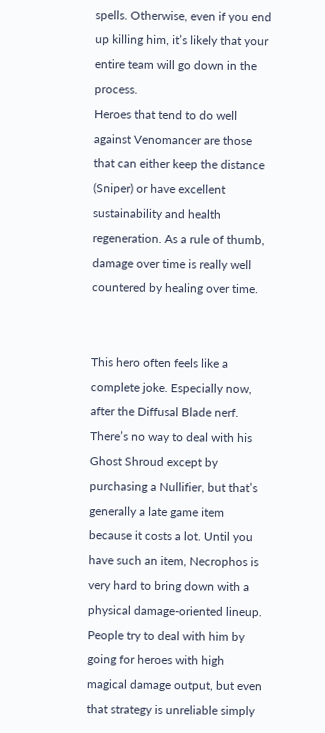spells. Otherwise, even if you end up killing him, it’s likely that your entire team will go down in the process.
Heroes that tend to do well against Venomancer are those that can either keep the distance (Sniper) or have excellent sustainability and health regeneration. As a rule of thumb, damage over time is really well countered by healing over time.


This hero often feels like a complete joke. Especially now, after the Diffusal Blade nerf. There’s no way to deal with his Ghost Shroud except by purchasing a Nullifier, but that’s generally a late game item because it costs a lot. Until you have such an item, Necrophos is very hard to bring down with a physical damage-oriented lineup. People try to deal with him by going for heroes with high magical damage output, but even that strategy is unreliable simply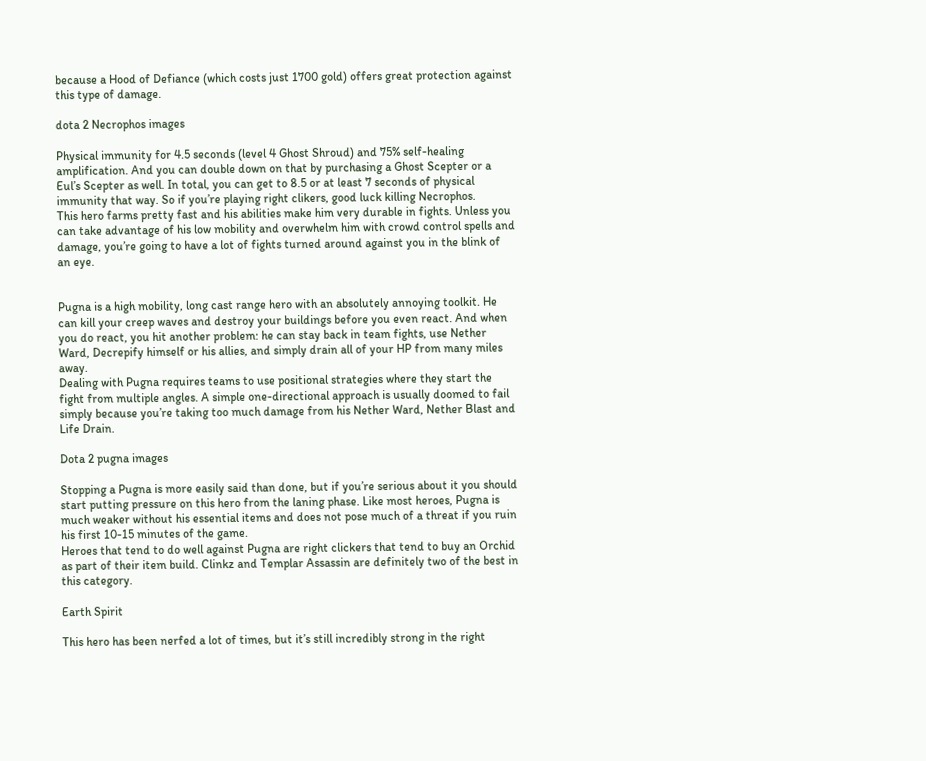because a Hood of Defiance (which costs just 1700 gold) offers great protection against this type of damage.

dota 2 Necrophos images

Physical immunity for 4.5 seconds (level 4 Ghost Shroud) and 75% self-healing amplification. And you can double down on that by purchasing a Ghost Scepter or a Eul’s Scepter as well. In total, you can get to 8.5 or at least 7 seconds of physical immunity that way. So if you’re playing right clikers, good luck killing Necrophos.
This hero farms pretty fast and his abilities make him very durable in fights. Unless you can take advantage of his low mobility and overwhelm him with crowd control spells and damage, you’re going to have a lot of fights turned around against you in the blink of an eye.


Pugna is a high mobility, long cast range hero with an absolutely annoying toolkit. He can kill your creep waves and destroy your buildings before you even react. And when you do react, you hit another problem: he can stay back in team fights, use Nether Ward, Decrepify himself or his allies, and simply drain all of your HP from many miles away.
Dealing with Pugna requires teams to use positional strategies where they start the fight from multiple angles. A simple one-directional approach is usually doomed to fail simply because you’re taking too much damage from his Nether Ward, Nether Blast and Life Drain.

Dota 2 pugna images

Stopping a Pugna is more easily said than done, but if you’re serious about it you should start putting pressure on this hero from the laning phase. Like most heroes, Pugna is much weaker without his essential items and does not pose much of a threat if you ruin his first 10-15 minutes of the game.
Heroes that tend to do well against Pugna are right clickers that tend to buy an Orchid as part of their item build. Clinkz and Templar Assassin are definitely two of the best in this category.

Earth Spirit

This hero has been nerfed a lot of times, but it’s still incredibly strong in the right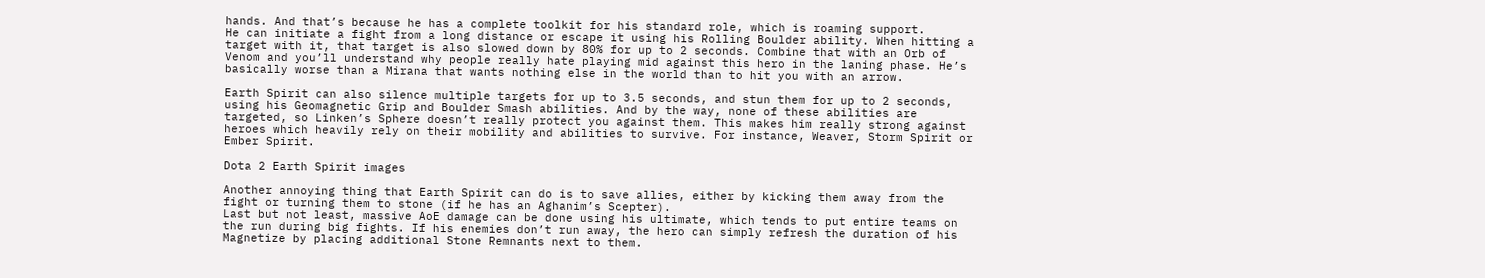hands. And that’s because he has a complete toolkit for his standard role, which is roaming support.
He can initiate a fight from a long distance or escape it using his Rolling Boulder ability. When hitting a target with it, that target is also slowed down by 80% for up to 2 seconds. Combine that with an Orb of Venom and you’ll understand why people really hate playing mid against this hero in the laning phase. He’s basically worse than a Mirana that wants nothing else in the world than to hit you with an arrow.

Earth Spirit can also silence multiple targets for up to 3.5 seconds, and stun them for up to 2 seconds, using his Geomagnetic Grip and Boulder Smash abilities. And by the way, none of these abilities are targeted, so Linken’s Sphere doesn’t really protect you against them. This makes him really strong against heroes which heavily rely on their mobility and abilities to survive. For instance, Weaver, Storm Spirit or Ember Spirit.

Dota 2 Earth Spirit images

Another annoying thing that Earth Spirit can do is to save allies, either by kicking them away from the fight or turning them to stone (if he has an Aghanim’s Scepter).
Last but not least, massive AoE damage can be done using his ultimate, which tends to put entire teams on the run during big fights. If his enemies don’t run away, the hero can simply refresh the duration of his Magnetize by placing additional Stone Remnants next to them.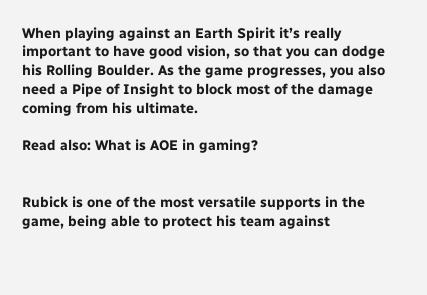When playing against an Earth Spirit it’s really important to have good vision, so that you can dodge his Rolling Boulder. As the game progresses, you also need a Pipe of Insight to block most of the damage coming from his ultimate.

Read also: What is AOE in gaming?


Rubick is one of the most versatile supports in the game, being able to protect his team against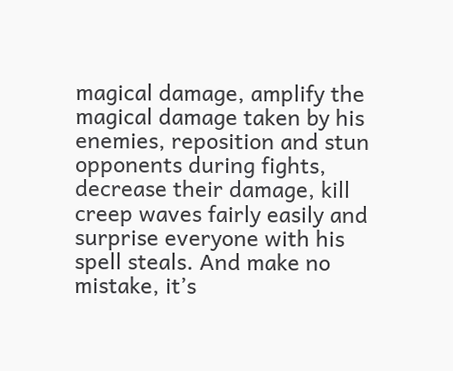magical damage, amplify the magical damage taken by his enemies, reposition and stun opponents during fights, decrease their damage, kill creep waves fairly easily and surprise everyone with his spell steals. And make no mistake, it’s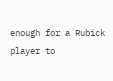enough for a Rubick player to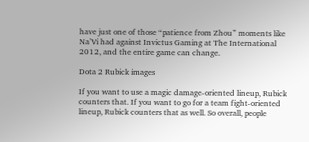have just one of those “patience from Zhou” moments like Na’Vi had against Invictus Gaming at The International 2012, and the entire game can change.

Dota 2 Rubick images

If you want to use a magic damage-oriented lineup, Rubick counters that. If you want to go for a team fight-oriented lineup, Rubick counters that as well. So overall, people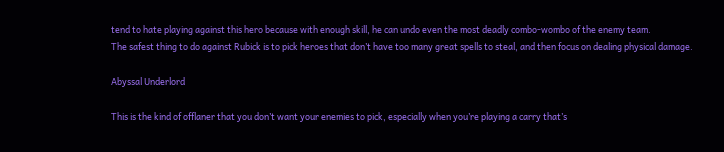tend to hate playing against this hero because with enough skill, he can undo even the most deadly combo-wombo of the enemy team.
The safest thing to do against Rubick is to pick heroes that don’t have too many great spells to steal, and then focus on dealing physical damage.

Abyssal Underlord

This is the kind of offlaner that you don’t want your enemies to pick, especially when you’re playing a carry that’s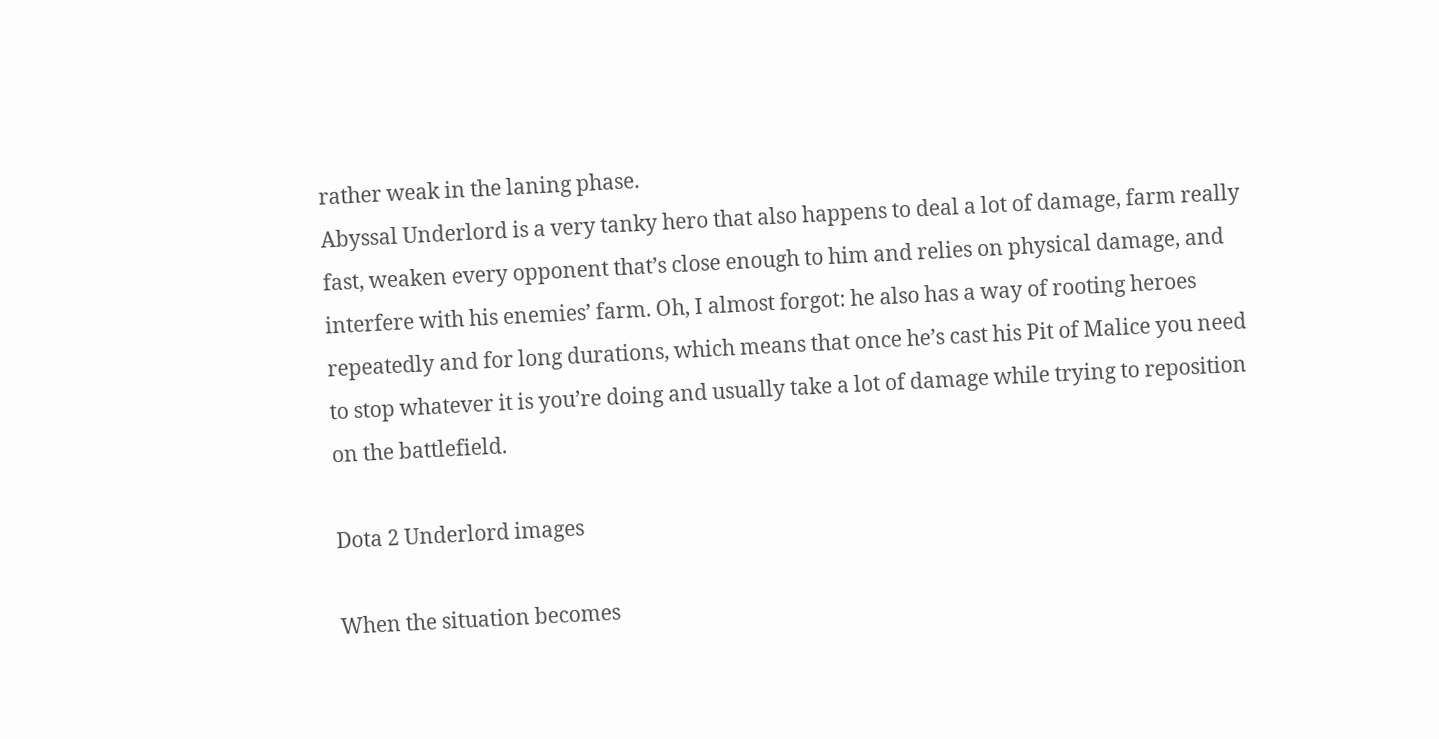rather weak in the laning phase.
Abyssal Underlord is a very tanky hero that also happens to deal a lot of damage, farm really fast, weaken every opponent that’s close enough to him and relies on physical damage, and interfere with his enemies’ farm. Oh, I almost forgot: he also has a way of rooting heroes repeatedly and for long durations, which means that once he’s cast his Pit of Malice you need to stop whatever it is you’re doing and usually take a lot of damage while trying to reposition on the battlefield.

Dota 2 Underlord images

When the situation becomes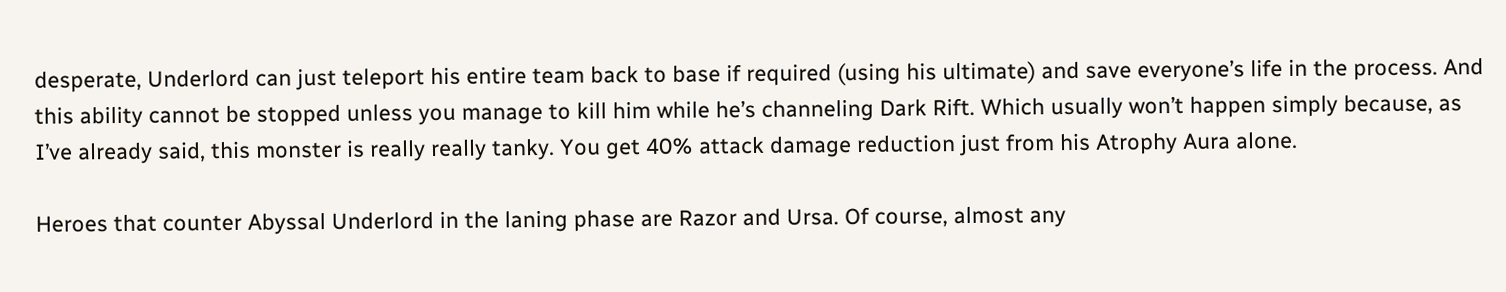desperate, Underlord can just teleport his entire team back to base if required (using his ultimate) and save everyone’s life in the process. And this ability cannot be stopped unless you manage to kill him while he’s channeling Dark Rift. Which usually won’t happen simply because, as I’ve already said, this monster is really really tanky. You get 40% attack damage reduction just from his Atrophy Aura alone.

Heroes that counter Abyssal Underlord in the laning phase are Razor and Ursa. Of course, almost any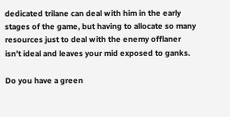dedicated trilane can deal with him in the early stages of the game, but having to allocate so many resources just to deal with the enemy offlaner isn’t ideal and leaves your mid exposed to ganks.

Do you have a green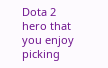Dota 2 hero that you enjoy picking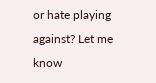or hate playing against? Let me know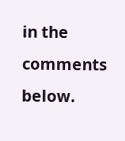in the comments below.